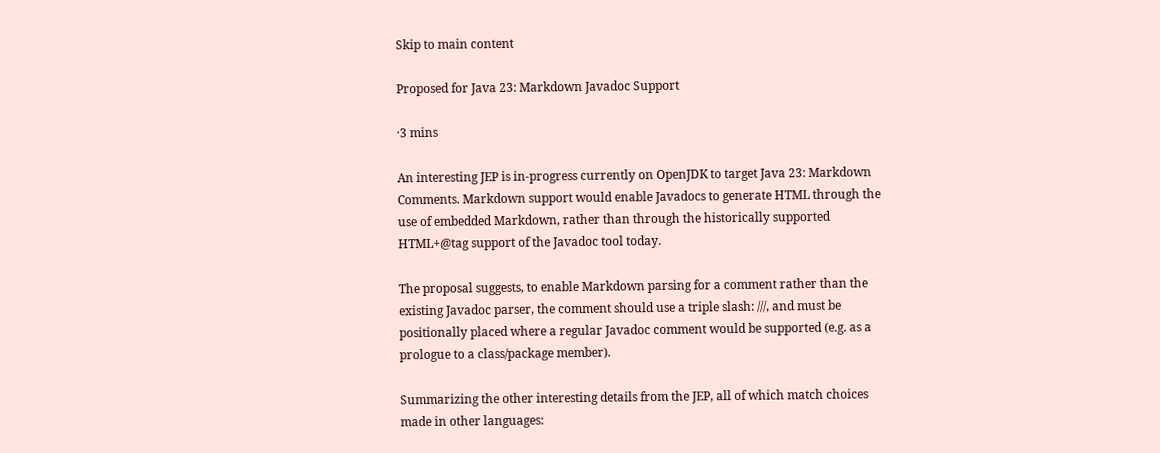Skip to main content

Proposed for Java 23: Markdown Javadoc Support

·3 mins

An interesting JEP is in-progress currently on OpenJDK to target Java 23: Markdown Comments. Markdown support would enable Javadocs to generate HTML through the use of embedded Markdown, rather than through the historically supported HTML+@tag support of the Javadoc tool today.

The proposal suggests, to enable Markdown parsing for a comment rather than the existing Javadoc parser, the comment should use a triple slash: ///, and must be positionally placed where a regular Javadoc comment would be supported (e.g. as a prologue to a class/package member).

Summarizing the other interesting details from the JEP, all of which match choices made in other languages: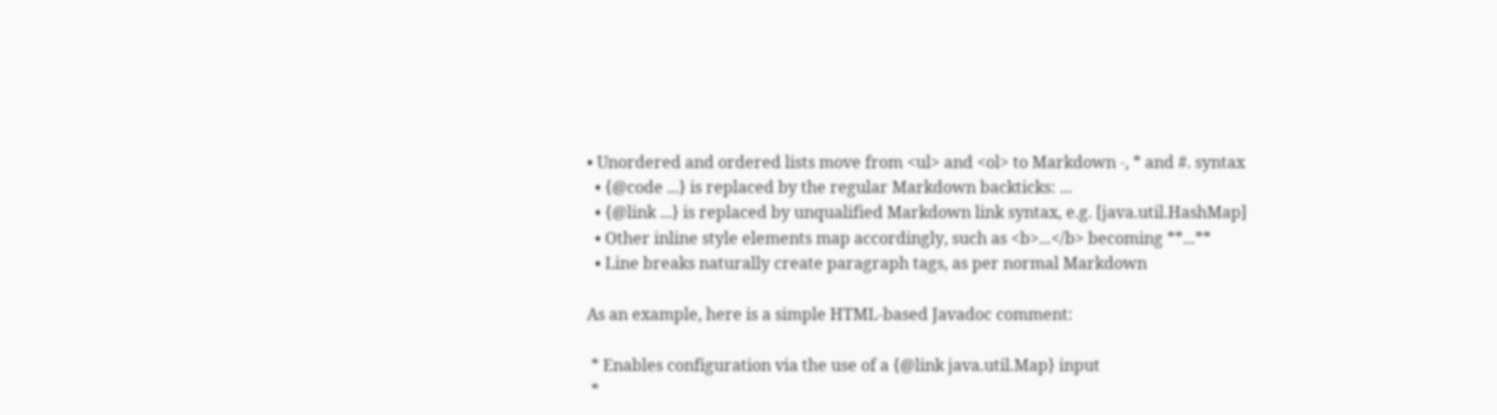• Unordered and ordered lists move from <ul> and <ol> to Markdown -, * and #. syntax
  • {@code ...} is replaced by the regular Markdown backticks: ...
  • {@link ...} is replaced by unqualified Markdown link syntax, e.g. [java.util.HashMap]
  • Other inline style elements map accordingly, such as <b>...</b> becoming **...**
  • Line breaks naturally create paragraph tags, as per normal Markdown

As an example, here is a simple HTML-based Javadoc comment:

 * Enables configuration via the use of a {@link java.util.Map} input
 *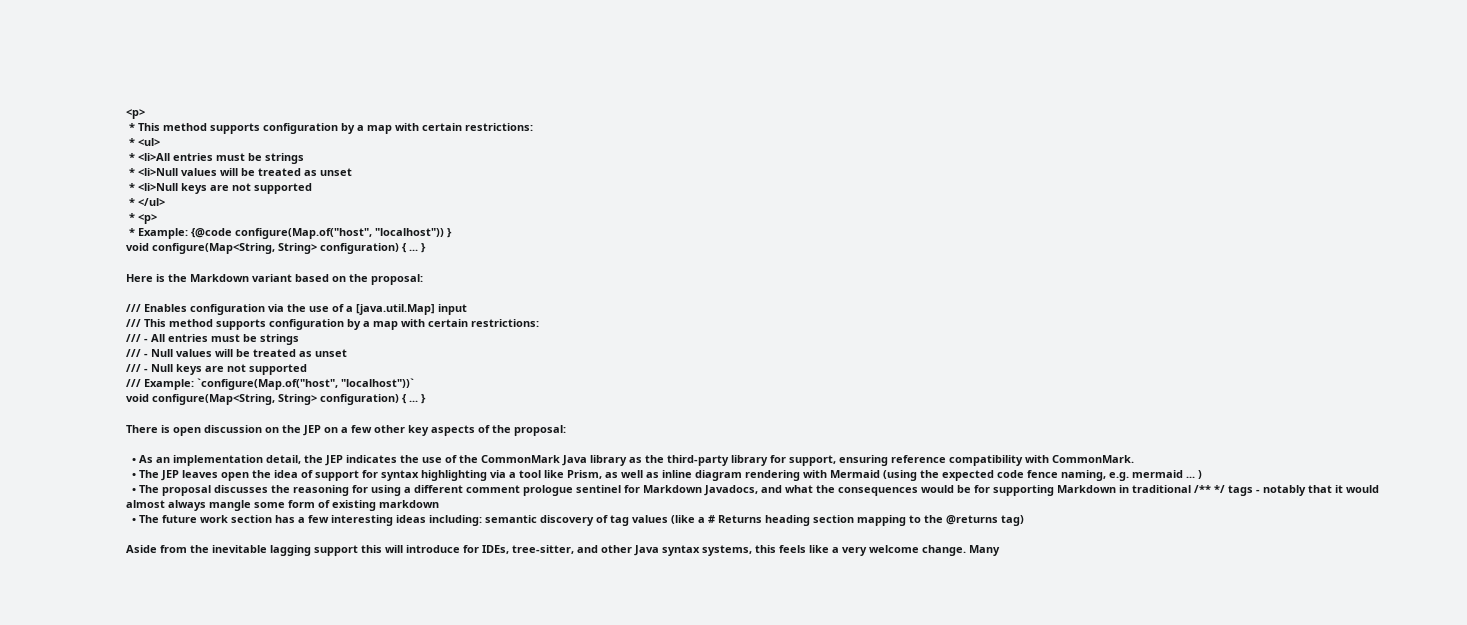<p>
 * This method supports configuration by a map with certain restrictions:
 * <ul>
 * <li>All entries must be strings
 * <li>Null values will be treated as unset
 * <li>Null keys are not supported
 * </ul>
 * <p>
 * Example: {@code configure(Map.of("host", "localhost")) }
void configure(Map<String, String> configuration) { ... }

Here is the Markdown variant based on the proposal:

/// Enables configuration via the use of a [java.util.Map] input
/// This method supports configuration by a map with certain restrictions:
/// - All entries must be strings
/// - Null values will be treated as unset
/// - Null keys are not supported
/// Example: `configure(Map.of("host", "localhost"))`
void configure(Map<String, String> configuration) { ... }

There is open discussion on the JEP on a few other key aspects of the proposal:

  • As an implementation detail, the JEP indicates the use of the CommonMark Java library as the third-party library for support, ensuring reference compatibility with CommonMark.
  • The JEP leaves open the idea of support for syntax highlighting via a tool like Prism, as well as inline diagram rendering with Mermaid (using the expected code fence naming, e.g. mermaid ... )
  • The proposal discusses the reasoning for using a different comment prologue sentinel for Markdown Javadocs, and what the consequences would be for supporting Markdown in traditional /** */ tags - notably that it would almost always mangle some form of existing markdown
  • The future work section has a few interesting ideas including: semantic discovery of tag values (like a # Returns heading section mapping to the @returns tag)

Aside from the inevitable lagging support this will introduce for IDEs, tree-sitter, and other Java syntax systems, this feels like a very welcome change. Many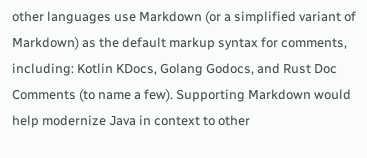other languages use Markdown (or a simplified variant of Markdown) as the default markup syntax for comments, including: Kotlin KDocs, Golang Godocs, and Rust Doc Comments (to name a few). Supporting Markdown would help modernize Java in context to other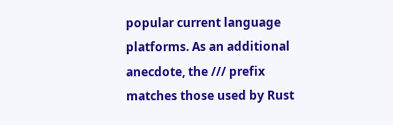popular current language platforms. As an additional anecdote, the /// prefix matches those used by Rust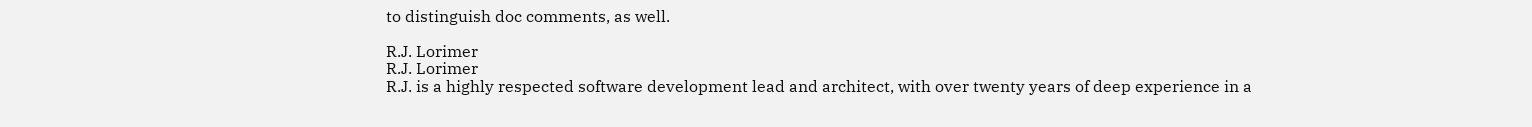to distinguish doc comments, as well.

R.J. Lorimer
R.J. Lorimer
R.J. is a highly respected software development lead and architect, with over twenty years of deep experience in a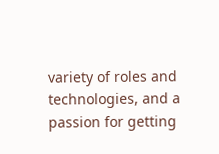variety of roles and technologies, and a passion for getting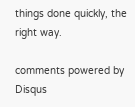things done quickly, the right way.

comments powered by Disqus